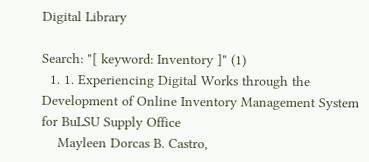Digital Library

Search: "[ keyword: Inventory ]" (1)
  1. 1. Experiencing Digital Works through the Development of Online Inventory Management System for BuLSU Supply Office
    Mayleen Dorcas B. Castro,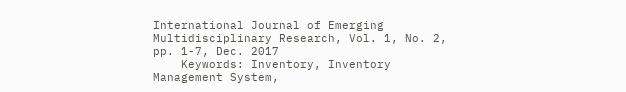International Journal of Emerging Multidisciplinary Research, Vol. 1, No. 2, pp. 1-7, Dec. 2017
    Keywords: Inventory, Inventory Management System,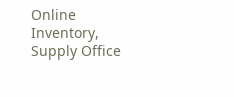Online Inventory, Supply Office